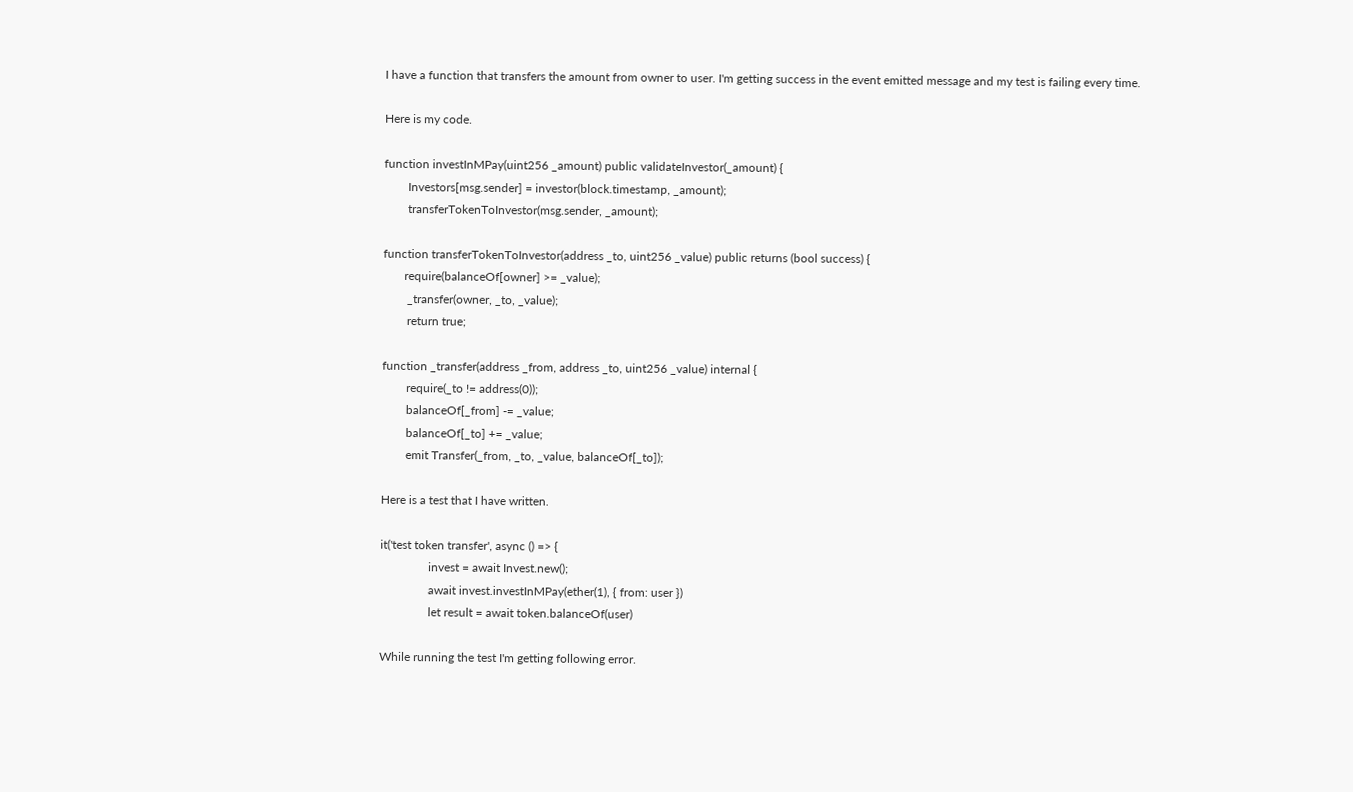I have a function that transfers the amount from owner to user. I'm getting success in the event emitted message and my test is failing every time.

Here is my code.

function investInMPay(uint256 _amount) public validateInvestor(_amount) {
        Investors[msg.sender] = investor(block.timestamp, _amount);
        transferTokenToInvestor(msg.sender, _amount);

function transferTokenToInvestor(address _to, uint256 _value) public returns (bool success) {
       require(balanceOf[owner] >= _value);
        _transfer(owner, _to, _value);
        return true;

function _transfer(address _from, address _to, uint256 _value) internal {
        require(_to != address(0));
        balanceOf[_from] -= _value;
        balanceOf[_to] += _value;
        emit Transfer(_from, _to, _value, balanceOf[_to]);

Here is a test that I have written.

it('test token transfer', async () => {
                invest = await Invest.new();
                await invest.investInMPay(ether(1), { from: user })
                let result = await token.balanceOf(user)

While running the test I'm getting following error.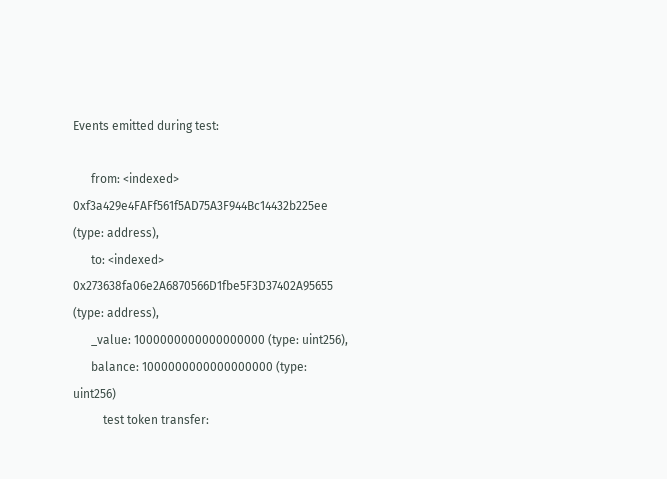Events emitted during test:

      from: <indexed> 0xf3a429e4FAFf561f5AD75A3F944Bc14432b225ee (type: address),
      to: <indexed> 0x273638fa06e2A6870566D1fbe5F3D37402A95655 (type: address),
      _value: 1000000000000000000 (type: uint256),
      balance: 1000000000000000000 (type: uint256)
          test token transfer: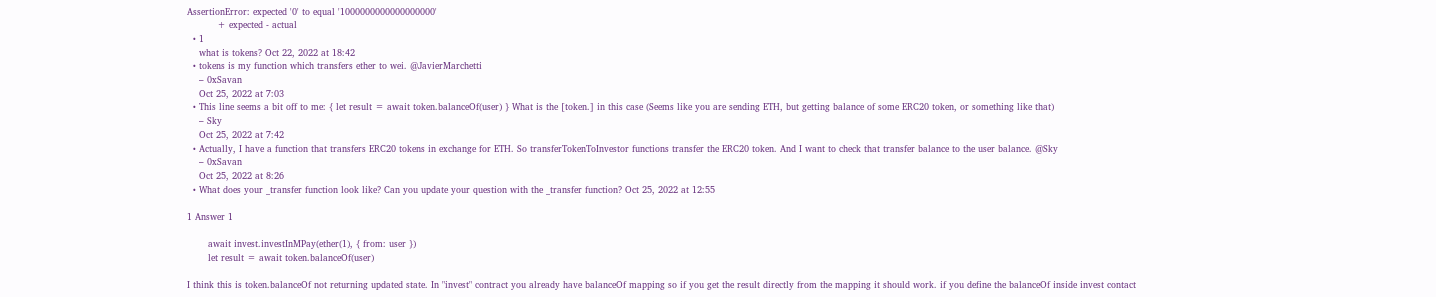AssertionError: expected '0' to equal '1000000000000000000'
          + expected - actual
  • 1
    what is tokens? Oct 22, 2022 at 18:42
  • tokens is my function which transfers ether to wei. @JavierMarchetti
    – 0xSavan
    Oct 25, 2022 at 7:03
  • This line seems a bit off to me: { let result = await token.balanceOf(user) } What is the [token.] in this case (Seems like you are sending ETH, but getting balance of some ERC20 token, or something like that)
    – Sky
    Oct 25, 2022 at 7:42
  • Actually, I have a function that transfers ERC20 tokens in exchange for ETH. So transferTokenToInvestor functions transfer the ERC20 token. And I want to check that transfer balance to the user balance. @Sky
    – 0xSavan
    Oct 25, 2022 at 8:26
  • What does your _transfer function look like? Can you update your question with the _transfer function? Oct 25, 2022 at 12:55

1 Answer 1

       await invest.investInMPay(ether(1), { from: user })
       let result = await token.balanceOf(user)

I think this is token.balanceOf not returning updated state. In "invest" contract you already have balanceOf mapping so if you get the result directly from the mapping it should work. if you define the balanceOf inside invest contact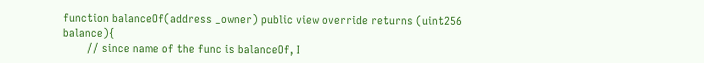function balanceOf(address _owner) public view override returns (uint256 balance){
        // since name of the func is balanceOf, I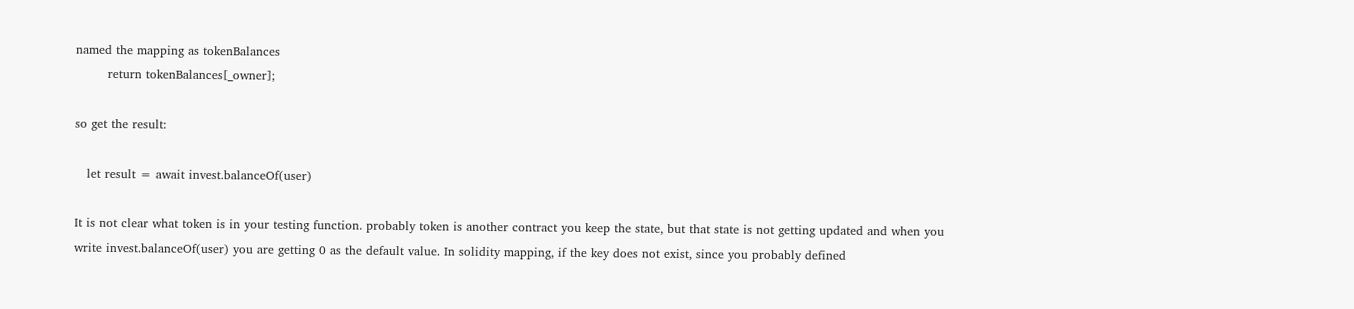named the mapping as tokenBalances
        return tokenBalances[_owner];

so get the result:

   let result = await invest.balanceOf(user)

It is not clear what token is in your testing function. probably token is another contract you keep the state, but that state is not getting updated and when you write invest.balanceOf(user) you are getting 0 as the default value. In solidity mapping, if the key does not exist, since you probably defined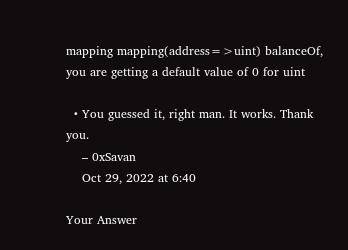mapping mapping(address=>uint) balanceOf, you are getting a default value of 0 for uint

  • You guessed it, right man. It works. Thank you.
    – 0xSavan
    Oct 29, 2022 at 6:40

Your Answer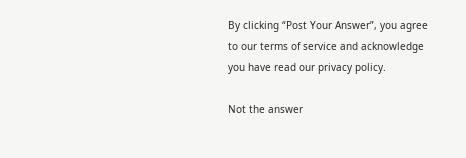By clicking “Post Your Answer”, you agree to our terms of service and acknowledge you have read our privacy policy.

Not the answer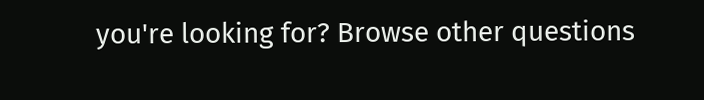you're looking for? Browse other questions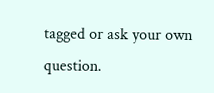tagged or ask your own question.